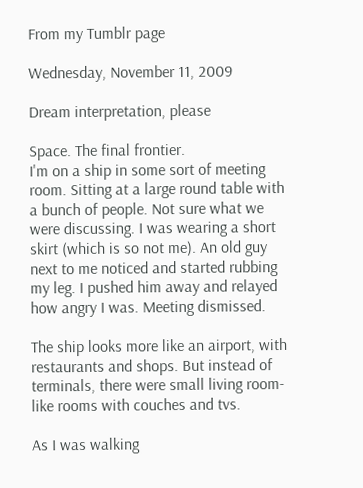From my Tumblr page

Wednesday, November 11, 2009

Dream interpretation, please

Space. The final frontier.
I'm on a ship in some sort of meeting room. Sitting at a large round table with a bunch of people. Not sure what we were discussing. I was wearing a short skirt (which is so not me). An old guy next to me noticed and started rubbing my leg. I pushed him away and relayed how angry I was. Meeting dismissed.

The ship looks more like an airport, with restaurants and shops. But instead of terminals, there were small living room-like rooms with couches and tvs.

As I was walking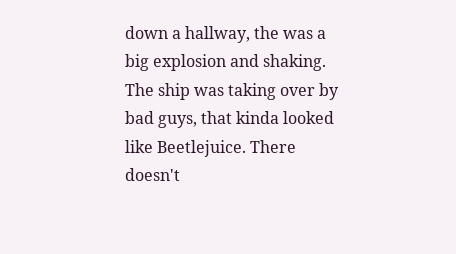down a hallway, the was a big explosion and shaking. The ship was taking over by bad guys, that kinda looked like Beetlejuice. There doesn't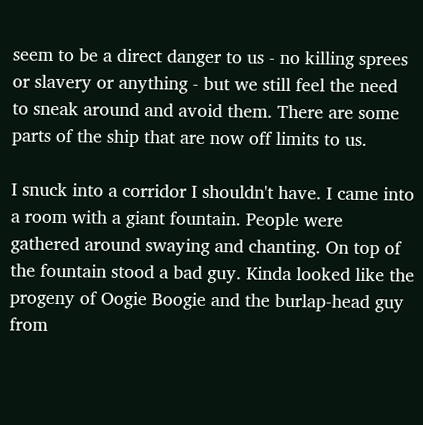seem to be a direct danger to us - no killing sprees or slavery or anything - but we still feel the need to sneak around and avoid them. There are some parts of the ship that are now off limits to us.

I snuck into a corridor I shouldn't have. I came into a room with a giant fountain. People were gathered around swaying and chanting. On top of the fountain stood a bad guy. Kinda looked like the progeny of Oogie Boogie and the burlap-head guy from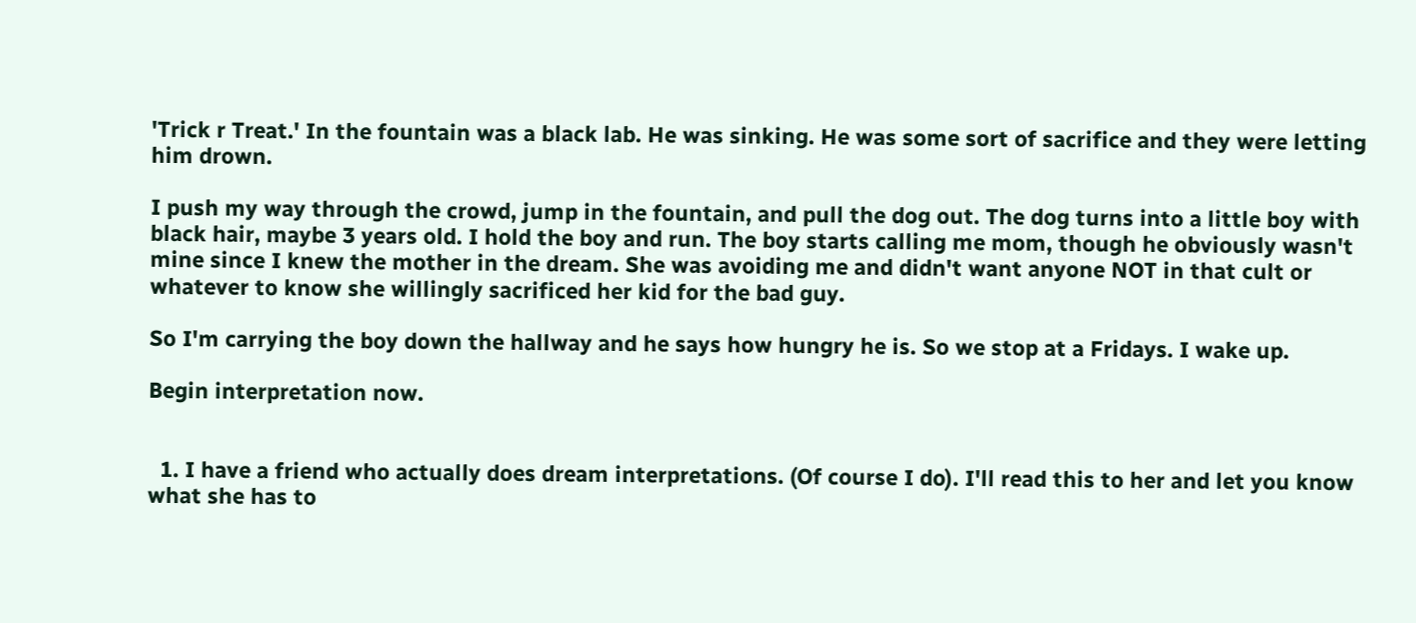'Trick r Treat.' In the fountain was a black lab. He was sinking. He was some sort of sacrifice and they were letting him drown.

I push my way through the crowd, jump in the fountain, and pull the dog out. The dog turns into a little boy with black hair, maybe 3 years old. I hold the boy and run. The boy starts calling me mom, though he obviously wasn't mine since I knew the mother in the dream. She was avoiding me and didn't want anyone NOT in that cult or whatever to know she willingly sacrificed her kid for the bad guy.

So I'm carrying the boy down the hallway and he says how hungry he is. So we stop at a Fridays. I wake up.

Begin interpretation now.


  1. I have a friend who actually does dream interpretations. (Of course I do). I'll read this to her and let you know what she has to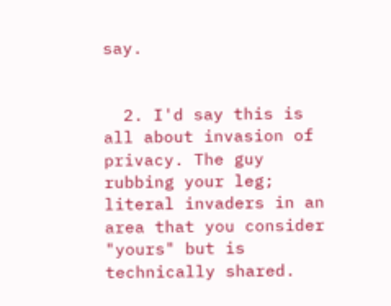say.


  2. I'd say this is all about invasion of privacy. The guy rubbing your leg; literal invaders in an area that you consider "yours" but is technically shared.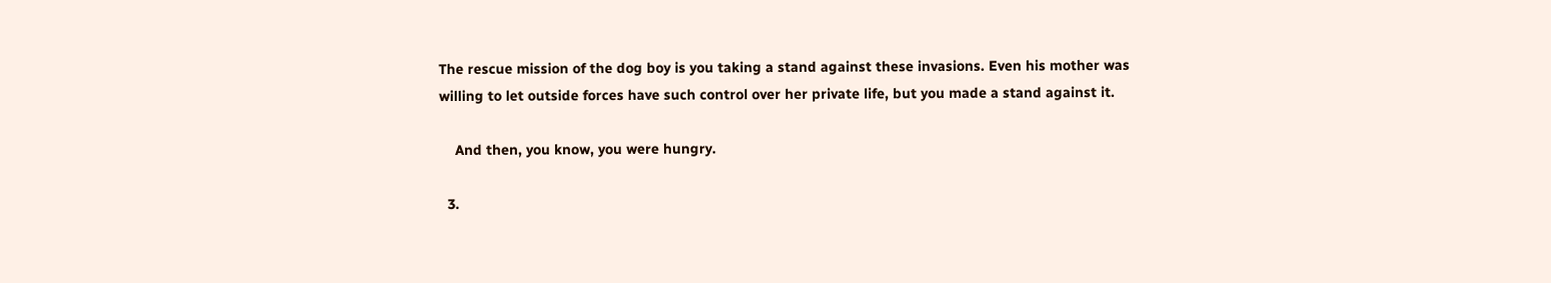The rescue mission of the dog boy is you taking a stand against these invasions. Even his mother was willing to let outside forces have such control over her private life, but you made a stand against it.

    And then, you know, you were hungry.

  3.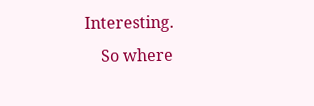Interesting.
    So where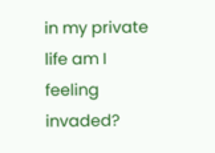in my private life am I feeling invaded?